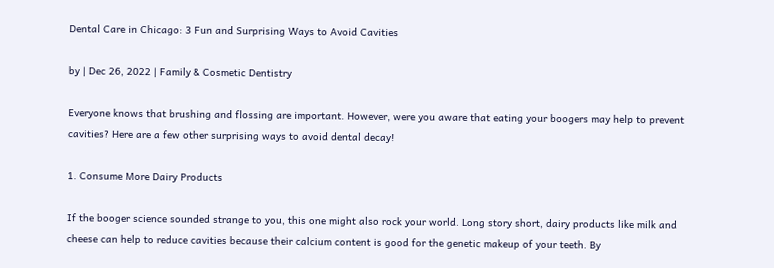Dental Care in Chicago: 3 Fun and Surprising Ways to Avoid Cavities

by | Dec 26, 2022 | Family & Cosmetic Dentistry

Everyone knows that brushing and flossing are important. However, were you aware that eating your boogers may help to prevent cavities? Here are a few other surprising ways to avoid dental decay!

1. Consume More Dairy Products

If the booger science sounded strange to you, this one might also rock your world. Long story short, dairy products like milk and cheese can help to reduce cavities because their calcium content is good for the genetic makeup of your teeth. By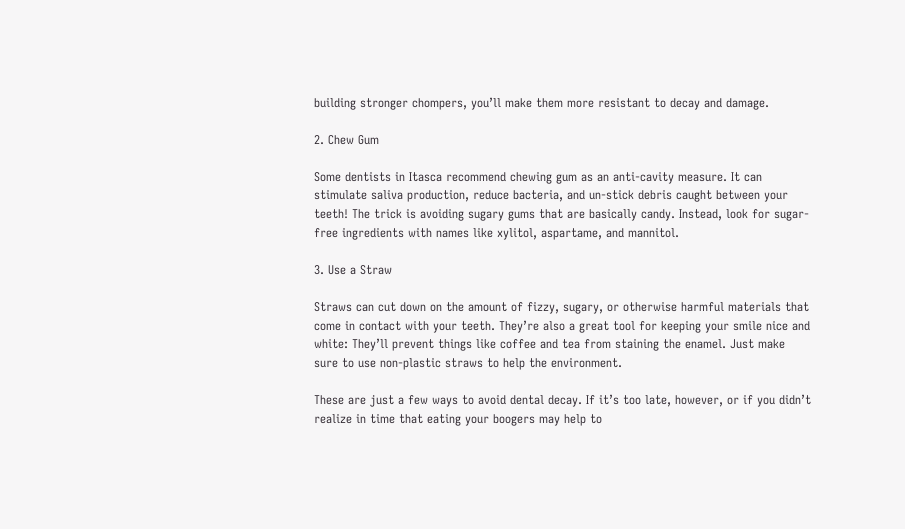building stronger chompers, you’ll make them more resistant to decay and damage.

2. Chew Gum

Some dentists in Itasca recommend chewing gum as an anti-cavity measure. It can stimulate saliva production, reduce bacteria, and un-stick debris caught between your teeth! The trick is avoiding sugary gums that are basically candy. Instead, look for sugar-free ingredients with names like xylitol, aspartame, and mannitol.

3. Use a Straw

Straws can cut down on the amount of fizzy, sugary, or otherwise harmful materials that come in contact with your teeth. They’re also a great tool for keeping your smile nice and white: They’ll prevent things like coffee and tea from staining the enamel. Just make sure to use non-plastic straws to help the environment.

These are just a few ways to avoid dental decay. If it’s too late, however, or if you didn’t realize in time that eating your boogers may help to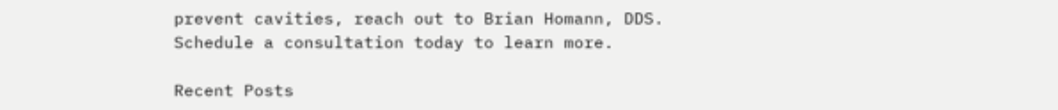prevent cavities, reach out to Brian Homann, DDS. Schedule a consultation today to learn more.

Recent Posts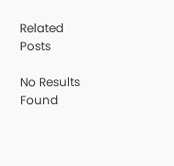Related Posts

No Results Found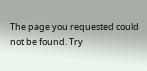The page you requested could not be found. Try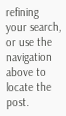refining your search, or use the navigation above to locate the post.